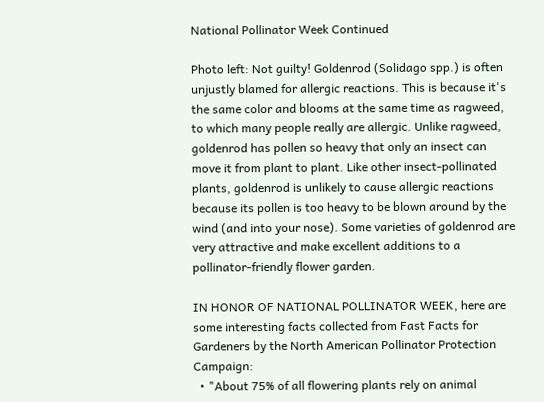National Pollinator Week Continued

Photo left: Not guilty! Goldenrod (Solidago spp.) is often unjustly blamed for allergic reactions. This is because it's the same color and blooms at the same time as ragweed, to which many people really are allergic. Unlike ragweed, goldenrod has pollen so heavy that only an insect can move it from plant to plant. Like other insect-pollinated plants, goldenrod is unlikely to cause allergic reactions because its pollen is too heavy to be blown around by the wind (and into your nose). Some varieties of goldenrod are very attractive and make excellent additions to a pollinator-friendly flower garden.

IN HONOR OF NATIONAL POLLINATOR WEEK, here are some interesting facts collected from Fast Facts for Gardeners by the North American Pollinator Protection Campaign:
  • "About 75% of all flowering plants rely on animal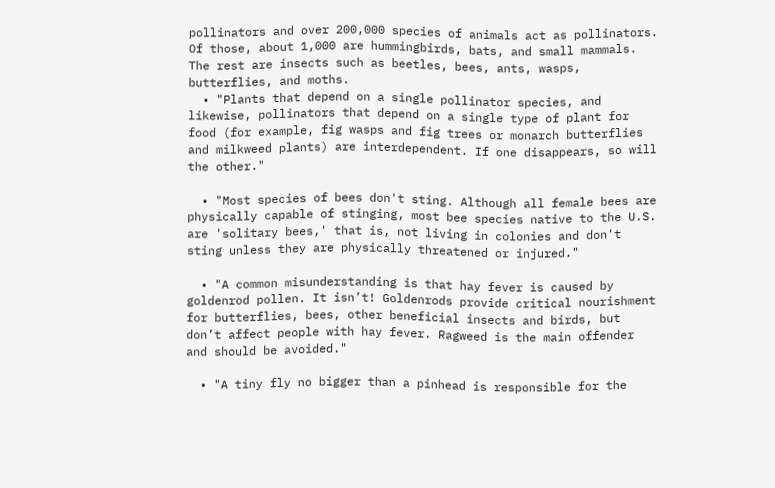pollinators and over 200,000 species of animals act as pollinators. Of those, about 1,000 are hummingbirds, bats, and small mammals. The rest are insects such as beetles, bees, ants, wasps, butterflies, and moths.
  • "Plants that depend on a single pollinator species, and likewise, pollinators that depend on a single type of plant for food (for example, fig wasps and fig trees or monarch butterflies and milkweed plants) are interdependent. If one disappears, so will the other."

  • "Most species of bees don't sting. Although all female bees are physically capable of stinging, most bee species native to the U.S. are 'solitary bees,' that is, not living in colonies and don't sting unless they are physically threatened or injured."

  • "A common misunderstanding is that hay fever is caused by goldenrod pollen. It isn’t! Goldenrods provide critical nourishment for butterflies, bees, other beneficial insects and birds, but don’t affect people with hay fever. Ragweed is the main offender and should be avoided."

  • "A tiny fly no bigger than a pinhead is responsible for the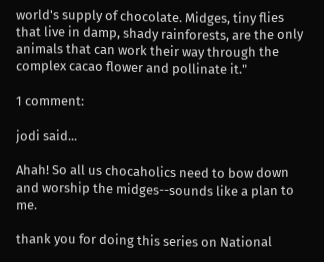world's supply of chocolate. Midges, tiny flies that live in damp, shady rainforests, are the only animals that can work their way through the complex cacao flower and pollinate it."

1 comment:

jodi said...

Ahah! So all us chocaholics need to bow down and worship the midges--sounds like a plan to me.

thank you for doing this series on National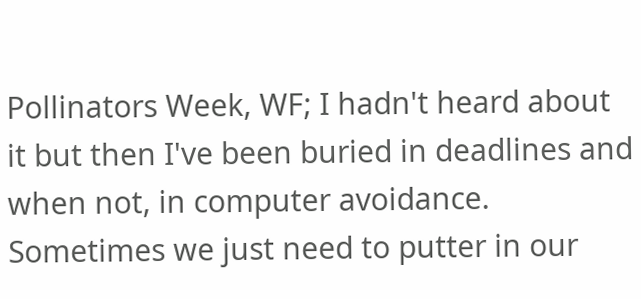Pollinators Week, WF; I hadn't heard about it but then I've been buried in deadlines and when not, in computer avoidance. Sometimes we just need to putter in our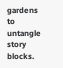gardens to untangle story blocks.